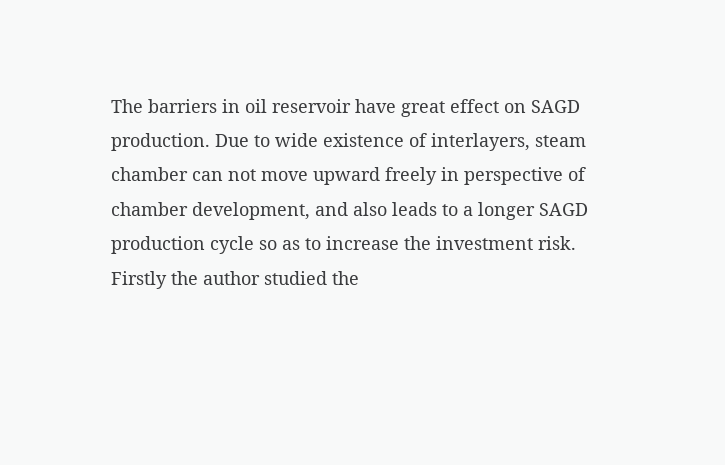The barriers in oil reservoir have great effect on SAGD production. Due to wide existence of interlayers, steam chamber can not move upward freely in perspective of chamber development, and also leads to a longer SAGD production cycle so as to increase the investment risk. Firstly the author studied the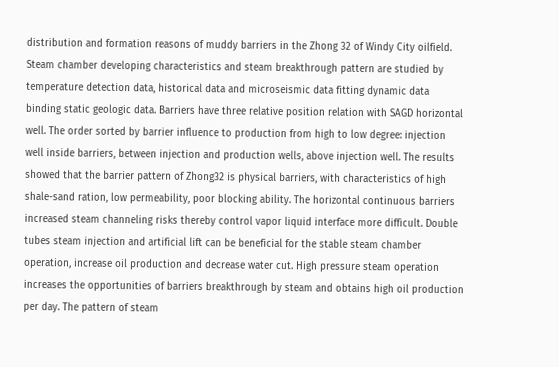distribution and formation reasons of muddy barriers in the Zhong 32 of Windy City oilfield. Steam chamber developing characteristics and steam breakthrough pattern are studied by temperature detection data, historical data and microseismic data fitting dynamic data binding static geologic data. Barriers have three relative position relation with SAGD horizontal well. The order sorted by barrier influence to production from high to low degree: injection well inside barriers, between injection and production wells, above injection well. The results showed that the barrier pattern of Zhong32 is physical barriers, with characteristics of high shale-sand ration, low permeability, poor blocking ability. The horizontal continuous barriers increased steam channeling risks thereby control vapor liquid interface more difficult. Double tubes steam injection and artificial lift can be beneficial for the stable steam chamber operation, increase oil production and decrease water cut. High pressure steam operation increases the opportunities of barriers breakthrough by steam and obtains high oil production per day. The pattern of steam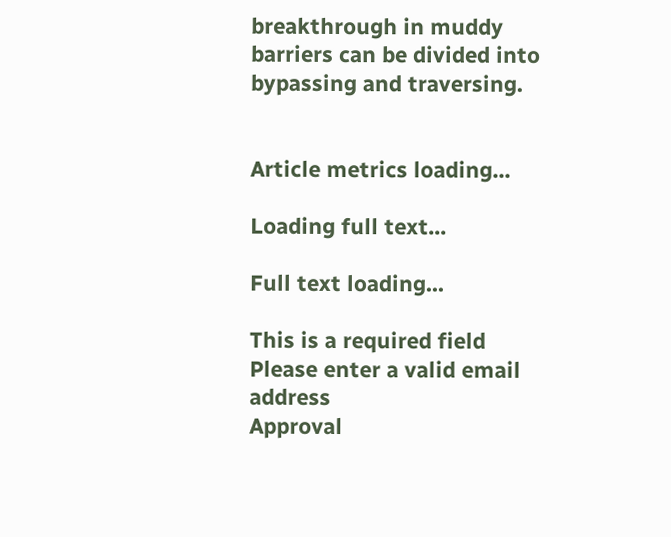breakthrough in muddy barriers can be divided into bypassing and traversing.


Article metrics loading...

Loading full text...

Full text loading...

This is a required field
Please enter a valid email address
Approval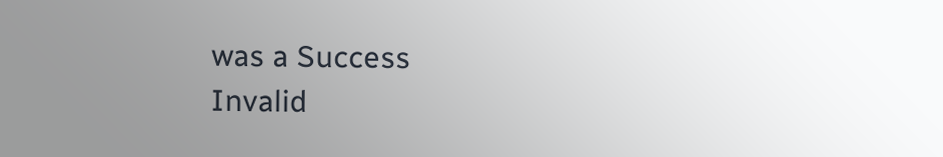was a Success
Invalid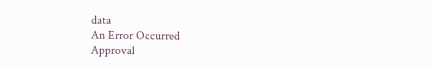data
An Error Occurred
Approval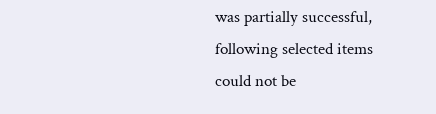was partially successful, following selected items could not be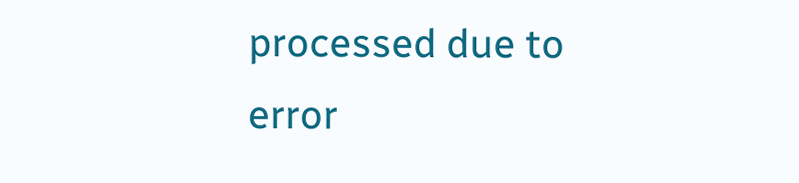processed due to error